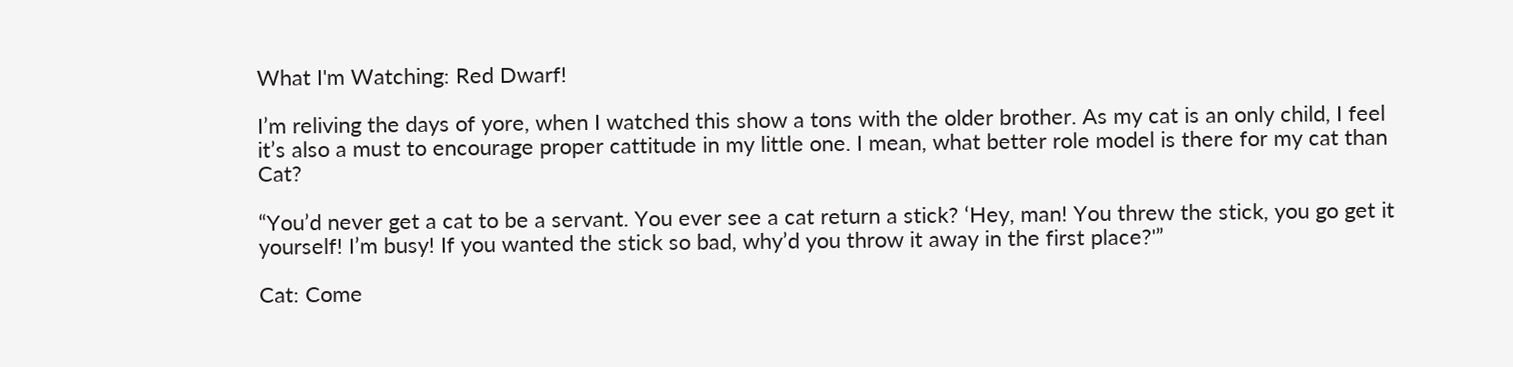What I'm Watching: Red Dwarf!

I’m reliving the days of yore, when I watched this show a tons with the older brother. As my cat is an only child, I feel it’s also a must to encourage proper cattitude in my little one. I mean, what better role model is there for my cat than Cat?

“You’d never get a cat to be a servant. You ever see a cat return a stick? ‘Hey, man! You threw the stick, you go get it yourself! I’m busy! If you wanted the stick so bad, why’d you throw it away in the first place?'”

Cat: Come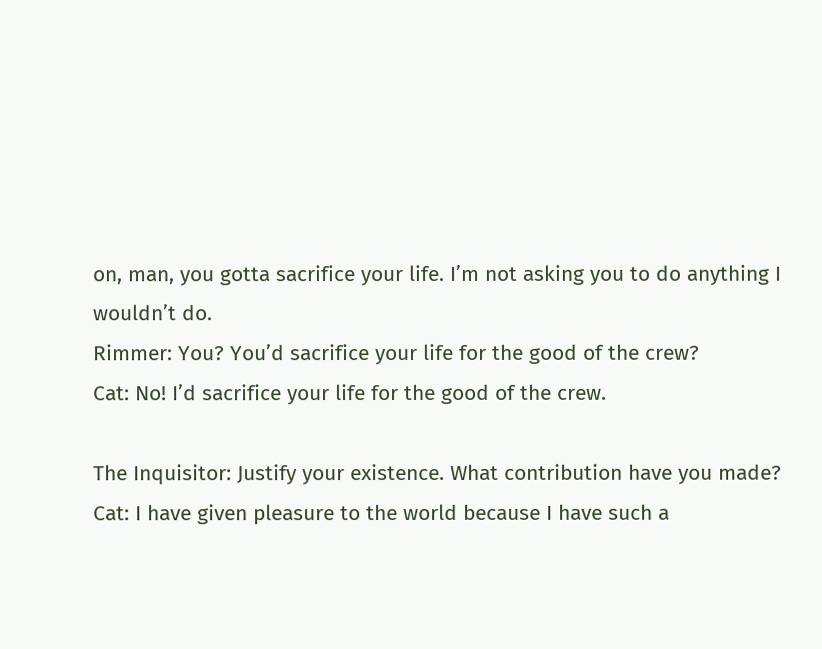on, man, you gotta sacrifice your life. I’m not asking you to do anything I wouldn’t do.
Rimmer: You? You’d sacrifice your life for the good of the crew?
Cat: No! I’d sacrifice your life for the good of the crew.

The Inquisitor: Justify your existence. What contribution have you made?
Cat: I have given pleasure to the world because I have such a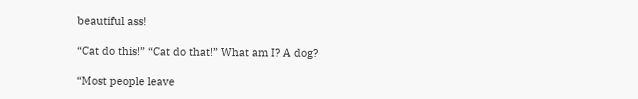beautiful ass!

“Cat do this!” “Cat do that!” What am I? A dog?

“Most people leave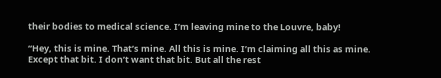their bodies to medical science. I’m leaving mine to the Louvre, baby!

“Hey, this is mine. That’s mine. All this is mine. I’m claiming all this as mine. Except that bit. I don’t want that bit. But all the rest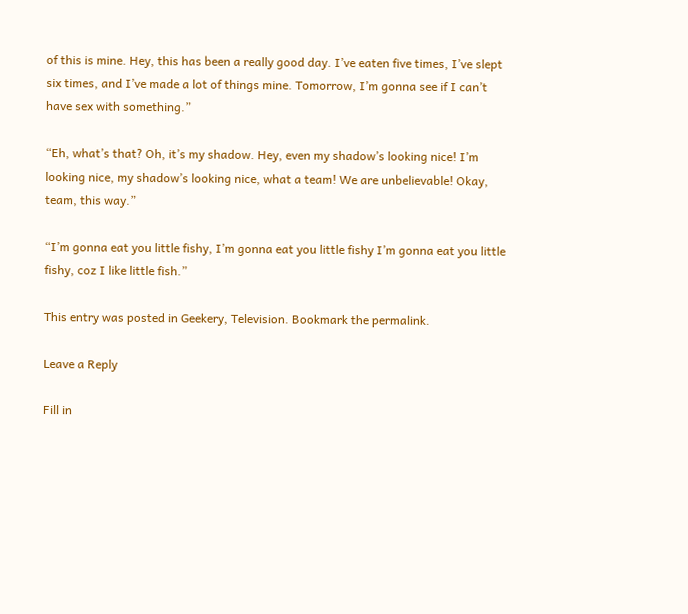of this is mine. Hey, this has been a really good day. I’ve eaten five times, I’ve slept six times, and I’ve made a lot of things mine. Tomorrow, I’m gonna see if I can’t have sex with something.”

“Eh, what’s that? Oh, it’s my shadow. Hey, even my shadow’s looking nice! I’m looking nice, my shadow’s looking nice, what a team! We are unbelievable! Okay, team, this way.”

“I’m gonna eat you little fishy, I’m gonna eat you little fishy I’m gonna eat you little fishy, coz I like little fish.”

This entry was posted in Geekery, Television. Bookmark the permalink.

Leave a Reply

Fill in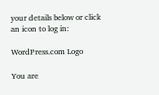your details below or click an icon to log in:

WordPress.com Logo

You are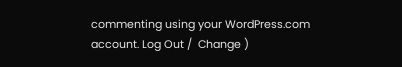commenting using your WordPress.com account. Log Out /  Change )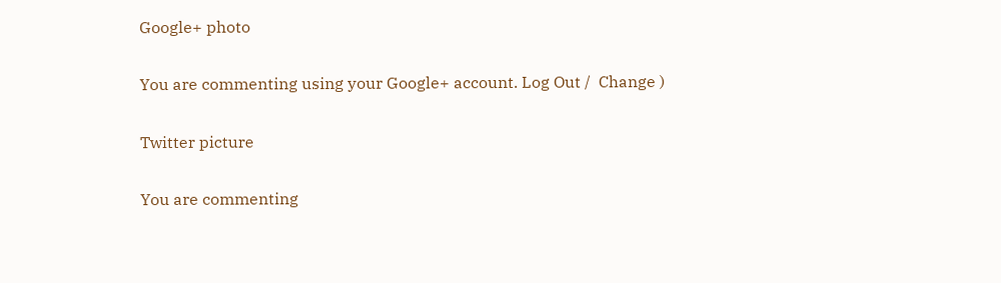Google+ photo

You are commenting using your Google+ account. Log Out /  Change )

Twitter picture

You are commenting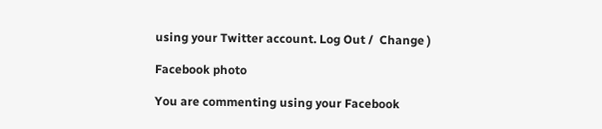using your Twitter account. Log Out /  Change )

Facebook photo

You are commenting using your Facebook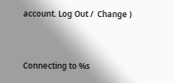account. Log Out /  Change )


Connecting to %s